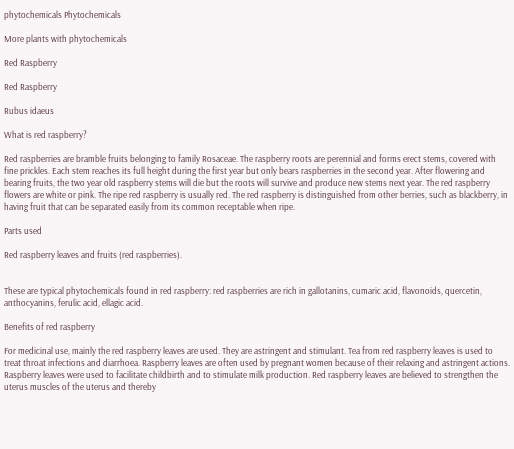phytochemicals Phytochemicals

More plants with phytochemicals

Red Raspberry

Red Raspberry

Rubus idaeus

What is red raspberry?

Red raspberries are bramble fruits belonging to family Rosaceae. The raspberry roots are perennial and forms erect stems, covered with fine prickles. Each stem reaches its full height during the first year but only bears raspberries in the second year. After flowering and bearing fruits, the two year old raspberry stems will die but the roots will survive and produce new stems next year. The red raspberry flowers are white or pink. The ripe red raspberry is usually red. The red raspberry is distinguished from other berries, such as blackberry, in having fruit that can be separated easily from its common receptable when ripe.

Parts used

Red raspberry leaves and fruits (red raspberries).


These are typical phytochemicals found in red raspberry: red raspberries are rich in gallotanins, cumaric acid, flavonoids, quercetin, anthocyanins, ferulic acid, ellagic acid.

Benefits of red raspberry

For medicinal use, mainly the red raspberry leaves are used. They are astringent and stimulant. Tea from red raspberry leaves is used to treat throat infections and diarrhoea. Raspberry leaves are often used by pregnant women because of their relaxing and astringent actions. Raspberry leaves were used to facilitate childbirth and to stimulate milk production. Red raspberry leaves are believed to strengthen the uterus muscles of the uterus and thereby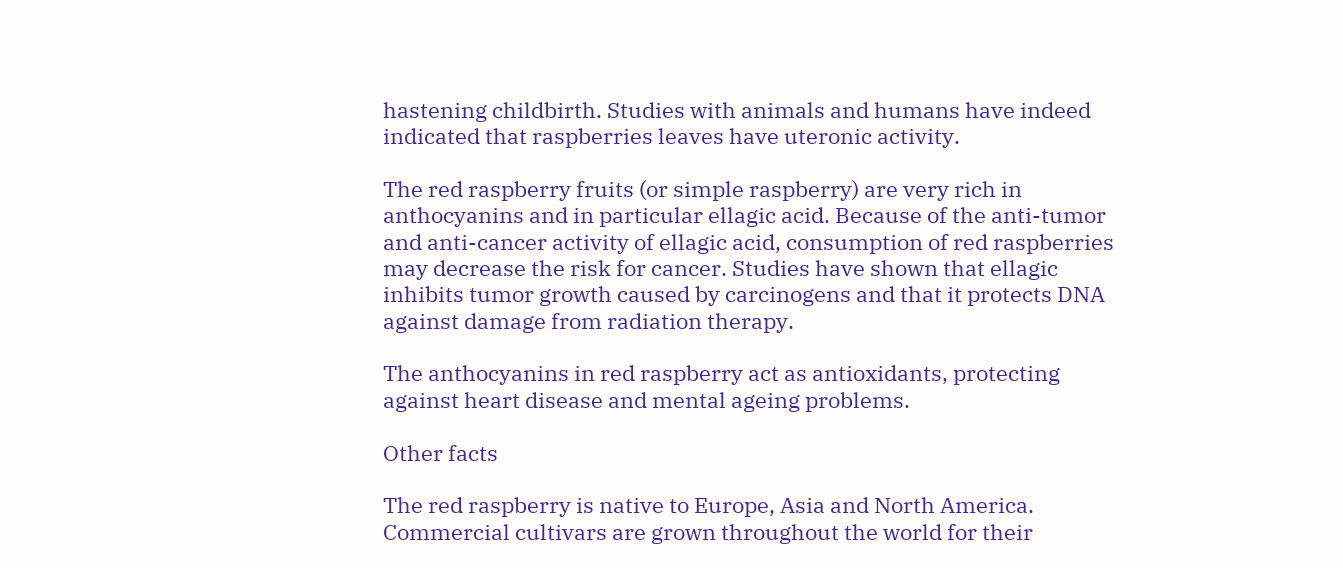hastening childbirth. Studies with animals and humans have indeed indicated that raspberries leaves have uteronic activity.

The red raspberry fruits (or simple raspberry) are very rich in anthocyanins and in particular ellagic acid. Because of the anti-tumor and anti-cancer activity of ellagic acid, consumption of red raspberries may decrease the risk for cancer. Studies have shown that ellagic inhibits tumor growth caused by carcinogens and that it protects DNA against damage from radiation therapy.

The anthocyanins in red raspberry act as antioxidants, protecting against heart disease and mental ageing problems.

Other facts

The red raspberry is native to Europe, Asia and North America. Commercial cultivars are grown throughout the world for their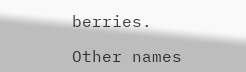berries.

Other names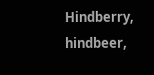Hindberry, hindbeer,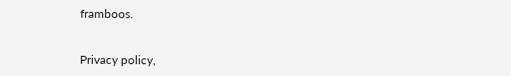framboos.


Privacy policy,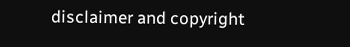disclaimer and copyright